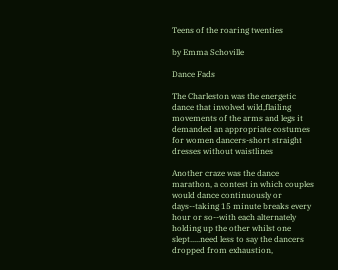Teens of the roaring twenties

by Emma Schoville

Dance Fads

The Charleston was the energetic dance that involved wild,flailing movements of the arms and legs it demanded an appropriate costumes for women dancers-short straight dresses without waistlines

Another craze was the dance marathon, a contest in which couples would dance continuously or days--taking 15 minute breaks every hour or so--with each alternately holding up the other whilst one slept.....need less to say the dancers dropped from exhaustion,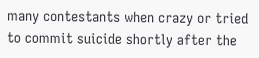many contestants when crazy or tried to commit suicide shortly after the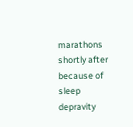marathons shortly after because of sleep depravity